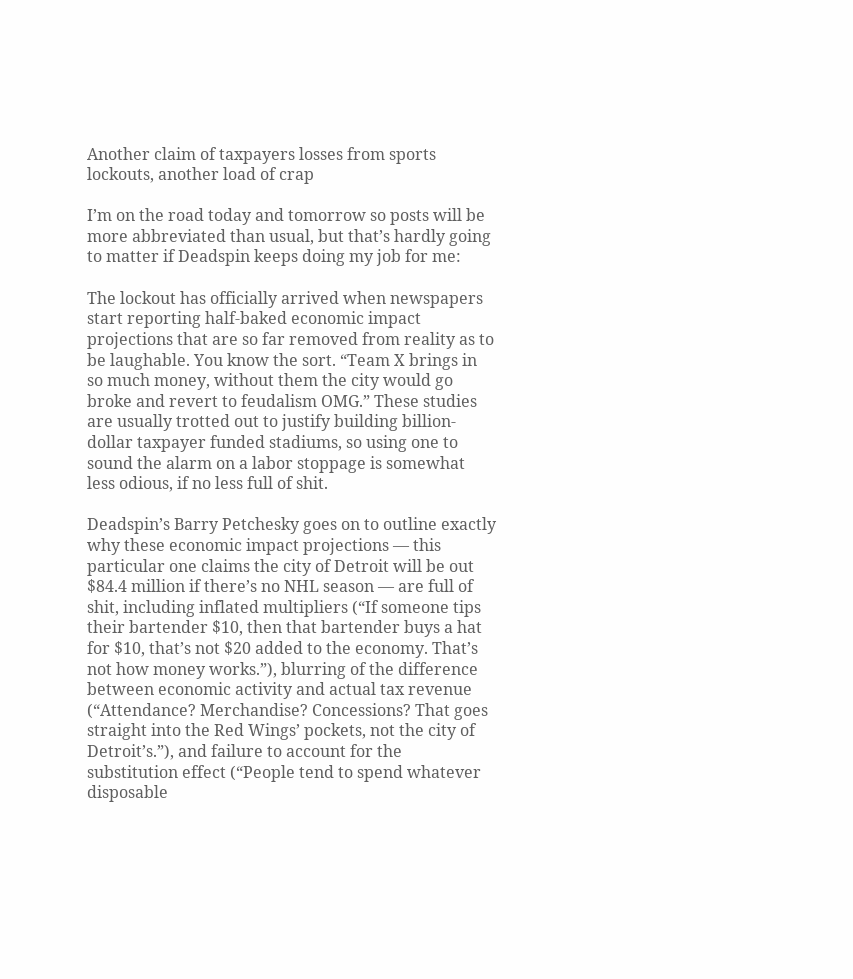Another claim of taxpayers losses from sports lockouts, another load of crap

I’m on the road today and tomorrow so posts will be more abbreviated than usual, but that’s hardly going to matter if Deadspin keeps doing my job for me:

The lockout has officially arrived when newspapers start reporting half-baked economic impact projections that are so far removed from reality as to be laughable. You know the sort. “Team X brings in so much money, without them the city would go broke and revert to feudalism OMG.” These studies are usually trotted out to justify building billion-dollar taxpayer funded stadiums, so using one to sound the alarm on a labor stoppage is somewhat less odious, if no less full of shit.

Deadspin’s Barry Petchesky goes on to outline exactly why these economic impact projections — this particular one claims the city of Detroit will be out $84.4 million if there’s no NHL season — are full of shit, including inflated multipliers (“If someone tips their bartender $10, then that bartender buys a hat for $10, that’s not $20 added to the economy. That’s not how money works.”), blurring of the difference between economic activity and actual tax revenue (“Attendance? Merchandise? Concessions? That goes straight into the Red Wings’ pockets, not the city of Detroit’s.”), and failure to account for the substitution effect (“People tend to spend whatever disposable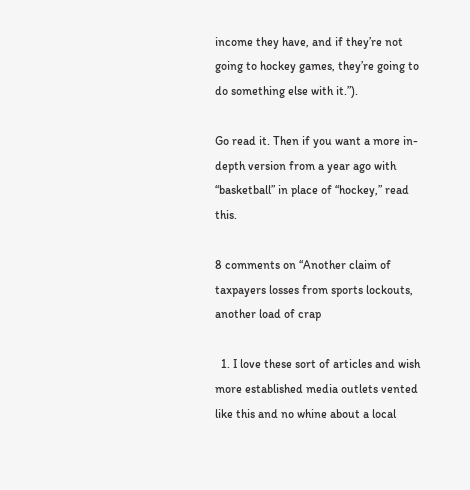income they have, and if they’re not going to hockey games, they’re going to do something else with it.”).

Go read it. Then if you want a more in-depth version from a year ago with “basketball” in place of “hockey,” read this.

8 comments on “Another claim of taxpayers losses from sports lockouts, another load of crap

  1. I love these sort of articles and wish more established media outlets vented like this and no whine about a local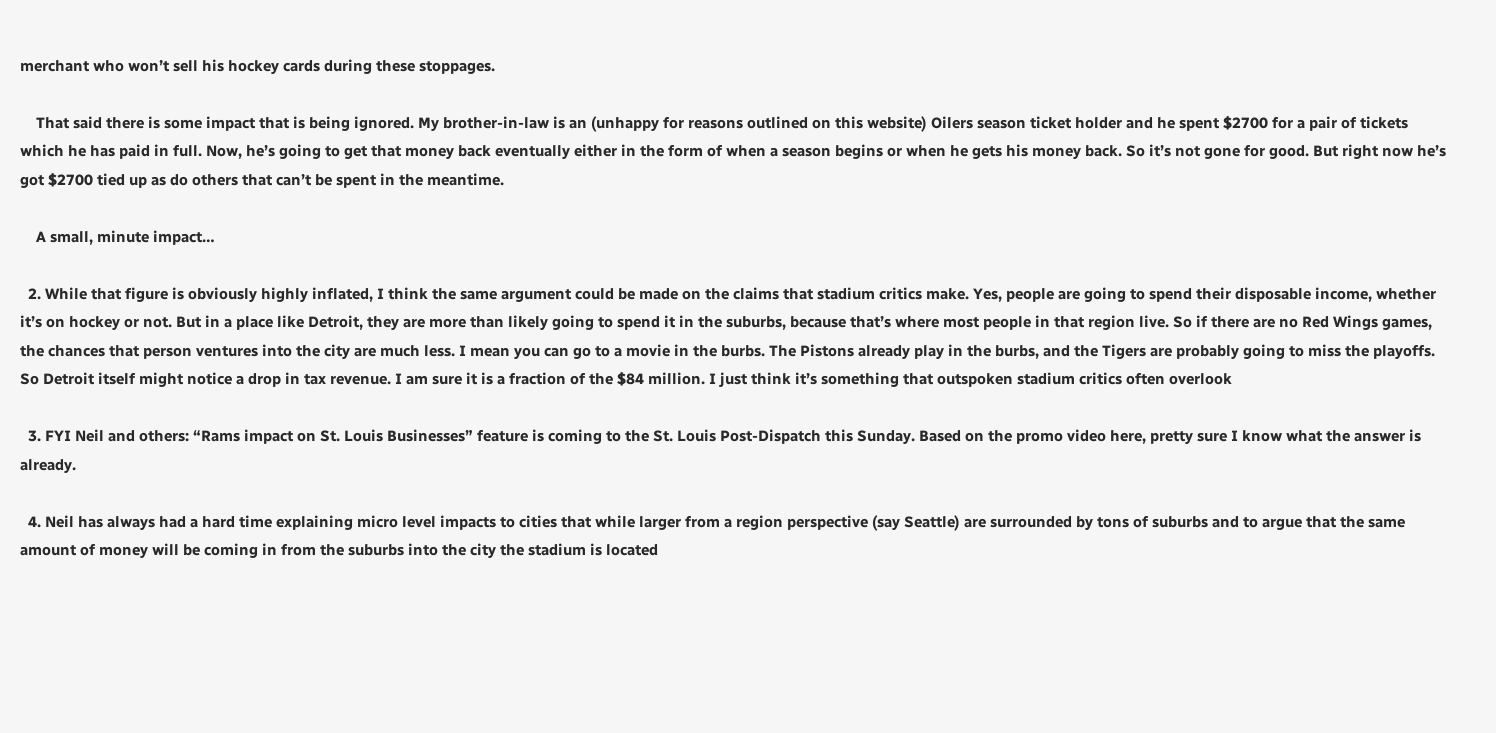merchant who won’t sell his hockey cards during these stoppages.

    That said there is some impact that is being ignored. My brother-in-law is an (unhappy for reasons outlined on this website) Oilers season ticket holder and he spent $2700 for a pair of tickets which he has paid in full. Now, he’s going to get that money back eventually either in the form of when a season begins or when he gets his money back. So it’s not gone for good. But right now he’s got $2700 tied up as do others that can’t be spent in the meantime.

    A small, minute impact…

  2. While that figure is obviously highly inflated, I think the same argument could be made on the claims that stadium critics make. Yes, people are going to spend their disposable income, whether it’s on hockey or not. But in a place like Detroit, they are more than likely going to spend it in the suburbs, because that’s where most people in that region live. So if there are no Red Wings games, the chances that person ventures into the city are much less. I mean you can go to a movie in the burbs. The Pistons already play in the burbs, and the Tigers are probably going to miss the playoffs. So Detroit itself might notice a drop in tax revenue. I am sure it is a fraction of the $84 million. I just think it’s something that outspoken stadium critics often overlook

  3. FYI Neil and others: “Rams impact on St. Louis Businesses” feature is coming to the St. Louis Post-Dispatch this Sunday. Based on the promo video here, pretty sure I know what the answer is already.

  4. Neil has always had a hard time explaining micro level impacts to cities that while larger from a region perspective (say Seattle) are surrounded by tons of suburbs and to argue that the same amount of money will be coming in from the suburbs into the city the stadium is located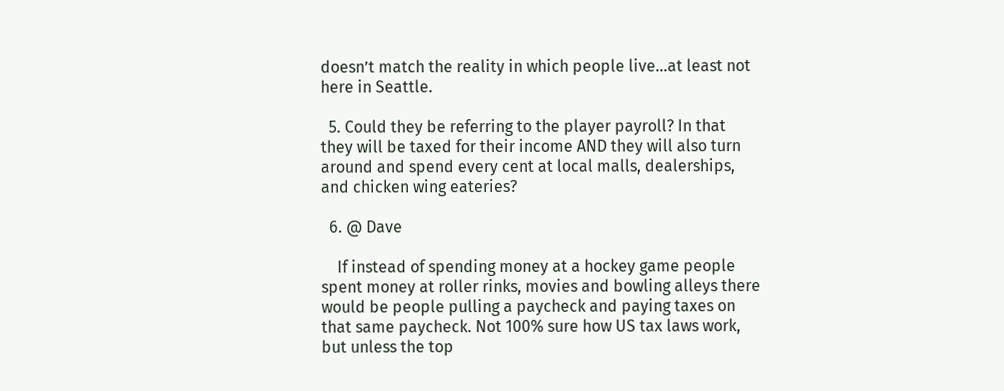doesn’t match the reality in which people live…at least not here in Seattle.

  5. Could they be referring to the player payroll? In that they will be taxed for their income AND they will also turn around and spend every cent at local malls, dealerships, and chicken wing eateries?

  6. @ Dave

    If instead of spending money at a hockey game people spent money at roller rinks, movies and bowling alleys there would be people pulling a paycheck and paying taxes on that same paycheck. Not 100% sure how US tax laws work, but unless the top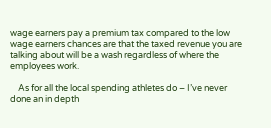wage earners pay a premium tax compared to the low wage earners chances are that the taxed revenue you are talking about will be a wash regardless of where the employees work.

    As for all the local spending athletes do – I’ve never done an in depth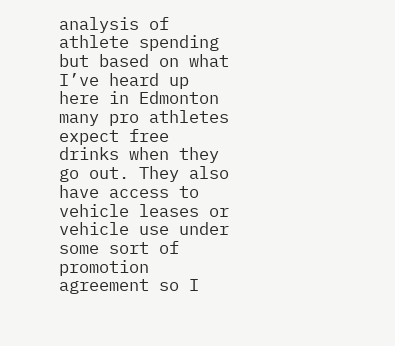analysis of athlete spending but based on what I’ve heard up here in Edmonton many pro athletes expect free drinks when they go out. They also have access to vehicle leases or vehicle use under some sort of promotion agreement so I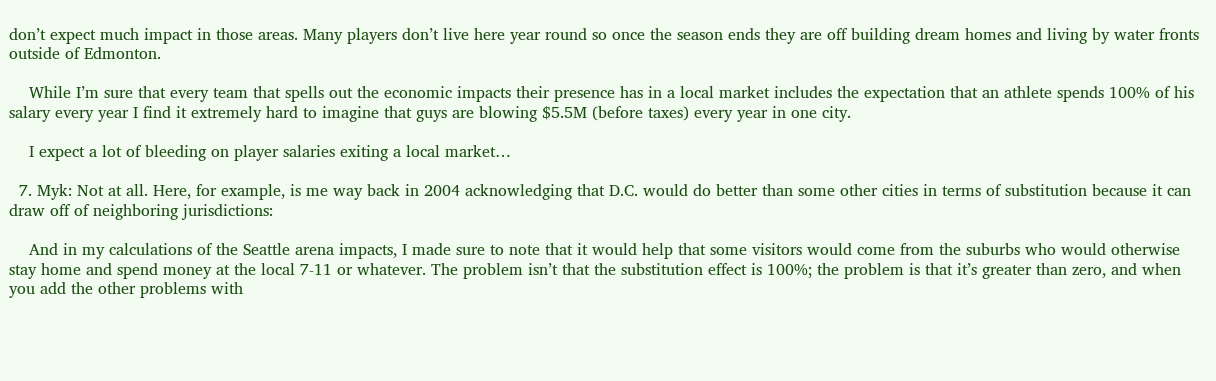don’t expect much impact in those areas. Many players don’t live here year round so once the season ends they are off building dream homes and living by water fronts outside of Edmonton.

    While I’m sure that every team that spells out the economic impacts their presence has in a local market includes the expectation that an athlete spends 100% of his salary every year I find it extremely hard to imagine that guys are blowing $5.5M (before taxes) every year in one city.

    I expect a lot of bleeding on player salaries exiting a local market…

  7. Myk: Not at all. Here, for example, is me way back in 2004 acknowledging that D.C. would do better than some other cities in terms of substitution because it can draw off of neighboring jurisdictions:

    And in my calculations of the Seattle arena impacts, I made sure to note that it would help that some visitors would come from the suburbs who would otherwise stay home and spend money at the local 7-11 or whatever. The problem isn’t that the substitution effect is 100%; the problem is that it’s greater than zero, and when you add the other problems with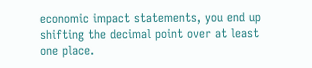economic impact statements, you end up shifting the decimal point over at least one place.